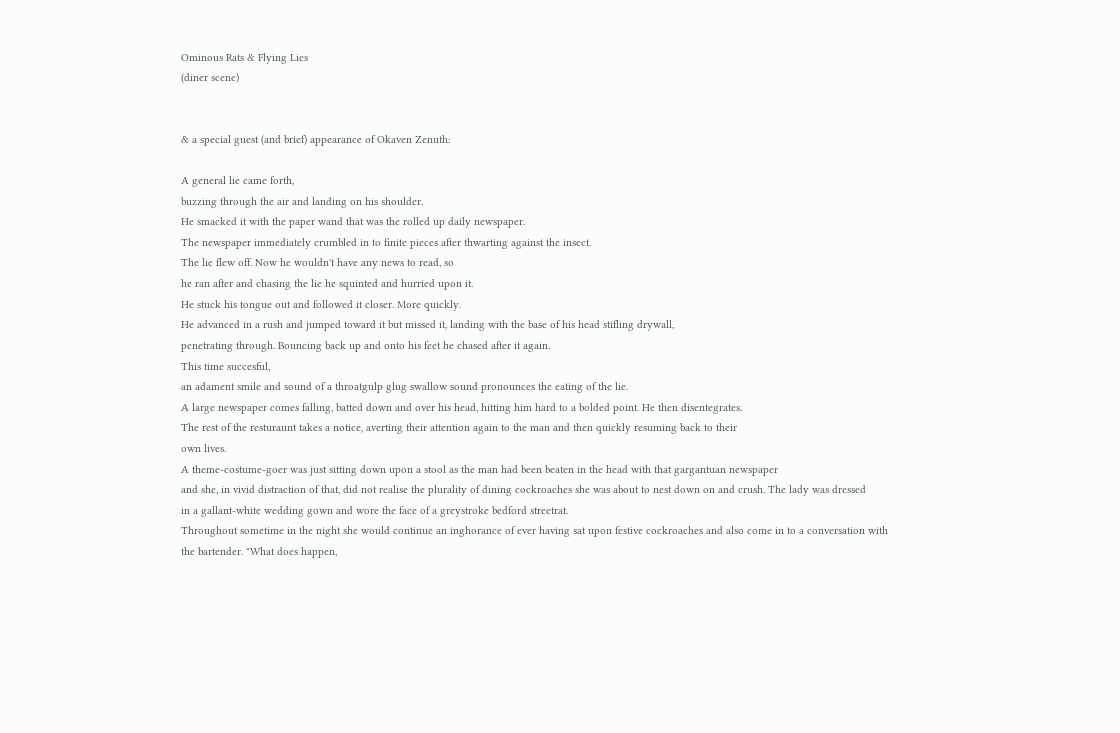Ominous Rats & Flying Lies
(diner scene)


& a special guest (and brief) appearance of Okaven Zenuth:

A general lie came forth,
buzzing through the air and landing on his shoulder.
He smacked it with the paper wand that was the rolled up daily newspaper.
The newspaper immediately crumbled in to finite pieces after thwarting against the insect.
The lie flew off. Now he wouldn't have any news to read, so
he ran after and chasing the lie he squinted and hurried upon it.
He stuck his tongue out and followed it closer. More quickly.
He advanced in a rush and jumped toward it but missed it, landing with the base of his head stifling drywall,
penetrating through. Bouncing back up and onto his feet he chased after it again.
This time succesful,
an adament smile and sound of a throatgulp glug swallow sound pronounces the eating of the lie.
A large newspaper comes falling, batted down and over his head, hitting him hard to a bolded point. He then disentegrates.
The rest of the resturaunt takes a notice, averting their attention again to the man and then quickly resuming back to their
own lives.
A theme-costume-goer was just sitting down upon a stool as the man had been beaten in the head with that gargantuan newspaper
and she, in vivid distraction of that, did not realise the plurality of dining cockroaches she was about to nest down on and crush. The lady was dressed
in a gallant-white wedding gown and wore the face of a greystroke bedford streetrat.
Throughout sometime in the night she would continue an inghorance of ever having sat upon festive cockroaches and also come in to a conversation with
the bartender. "What does happen,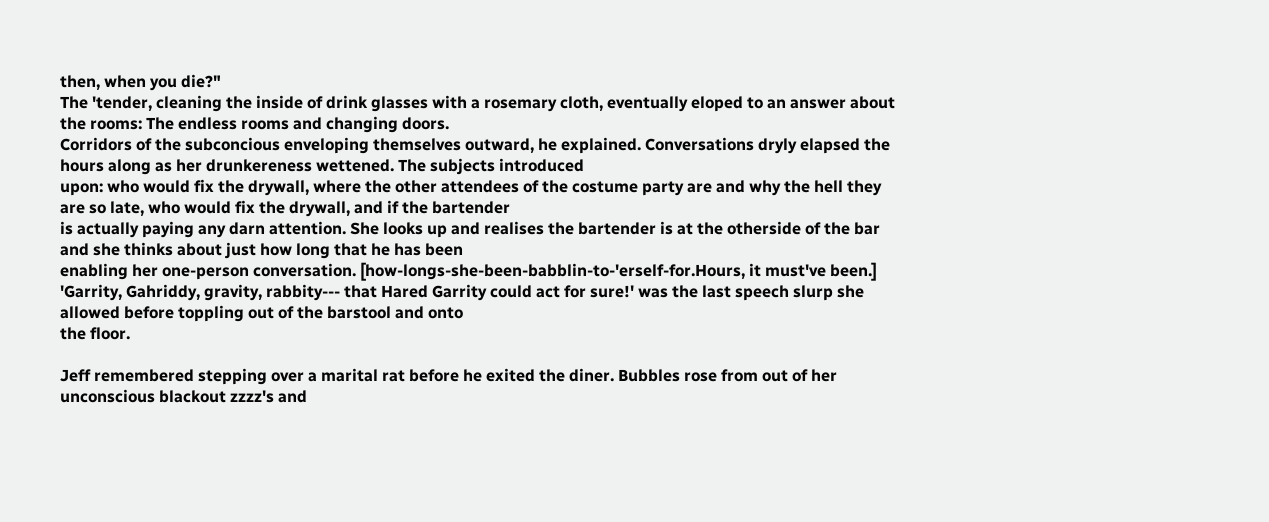then, when you die?"
The 'tender, cleaning the inside of drink glasses with a rosemary cloth, eventually eloped to an answer about the rooms: The endless rooms and changing doors.
Corridors of the subconcious enveloping themselves outward, he explained. Conversations dryly elapsed the hours along as her drunkereness wettened. The subjects introduced
upon: who would fix the drywall, where the other attendees of the costume party are and why the hell they are so late, who would fix the drywall, and if the bartender
is actually paying any darn attention. She looks up and realises the bartender is at the otherside of the bar and she thinks about just how long that he has been
enabling her one-person conversation. [how-longs-she-been-babblin-to-'erself-for.Hours, it must've been.]
'Garrity, Gahriddy, gravity, rabbity--- that Hared Garrity could act for sure!' was the last speech slurp she allowed before toppling out of the barstool and onto
the floor.

Jeff remembered stepping over a marital rat before he exited the diner. Bubbles rose from out of her unconscious blackout zzzz's and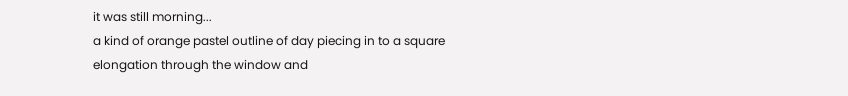it was still morning...
a kind of orange pastel outline of day piecing in to a square elongation through the window and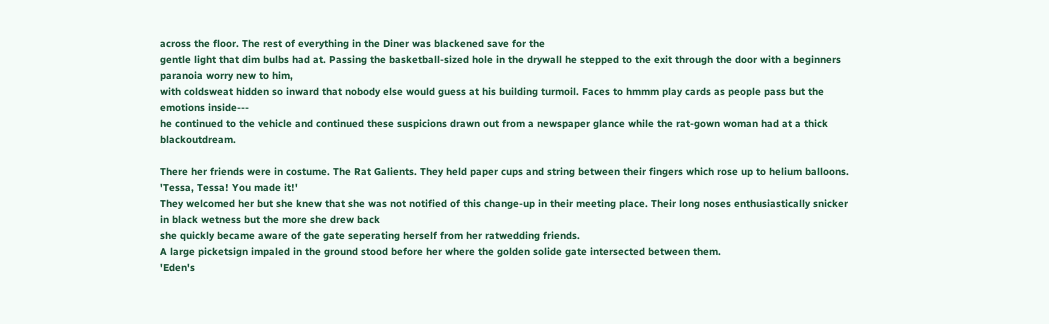across the floor. The rest of everything in the Diner was blackened save for the
gentle light that dim bulbs had at. Passing the basketball-sized hole in the drywall he stepped to the exit through the door with a beginners paranoia worry new to him,
with coldsweat hidden so inward that nobody else would guess at his building turmoil. Faces to hmmm play cards as people pass but the emotions inside---
he continued to the vehicle and continued these suspicions drawn out from a newspaper glance while the rat-gown woman had at a thick blackoutdream.

There her friends were in costume. The Rat Galients. They held paper cups and string between their fingers which rose up to helium balloons. 'Tessa, Tessa! You made it!'
They welcomed her but she knew that she was not notified of this change-up in their meeting place. Their long noses enthusiastically snicker in black wetness but the more she drew back
she quickly became aware of the gate seperating herself from her ratwedding friends.
A large picketsign impaled in the ground stood before her where the golden solide gate intersected between them.
'Eden's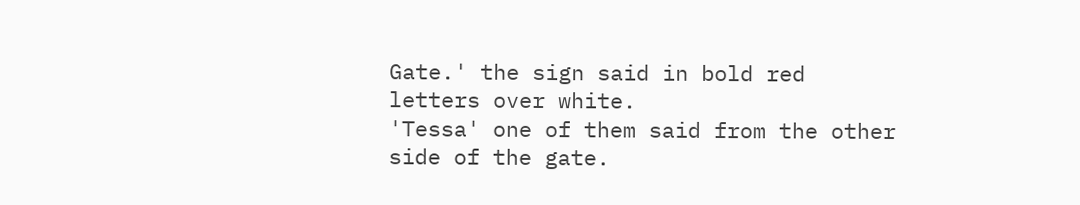Gate.' the sign said in bold red letters over white.
'Tessa' one of them said from the other side of the gate.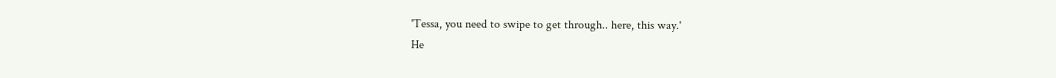'Tessa, you need to swipe to get through.. here, this way.'
He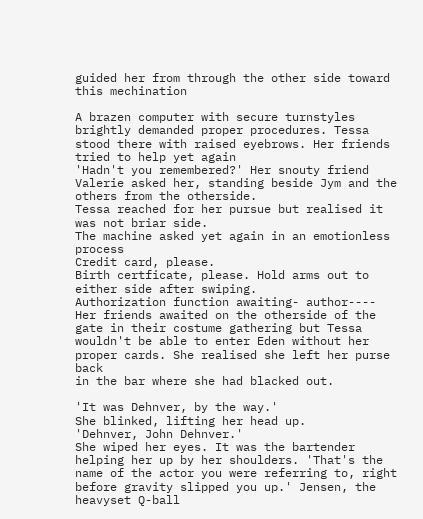guided her from through the other side toward this mechination

A brazen computer with secure turnstyles brightly demanded proper procedures. Tessa stood there with raised eyebrows. Her friends tried to help yet again
'Hadn't you remembered?' Her snouty friend Valerie asked her, standing beside Jym and the others from the otherside.
Tessa reached for her pursue but realised it was not briar side.
The machine asked yet again in an emotionless process
Credit card, please.
Birth certficate, please. Hold arms out to either side after swiping.
Authorization function awaiting- author----
Her friends awaited on the otherside of the gate in their costume gathering but Tessa wouldn't be able to enter Eden without her proper cards. She realised she left her purse back
in the bar where she had blacked out.

'It was Dehnver, by the way.'
She blinked, lifting her head up.
'Dehnver, John Dehnver.'
She wiped her eyes. It was the bartender helping her up by her shoulders. 'That's the name of the actor you were referring to, right before gravity slipped you up.' Jensen, the heavyset Q-ball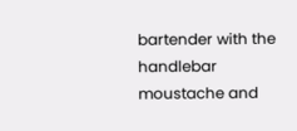bartender with the
handlebar moustache and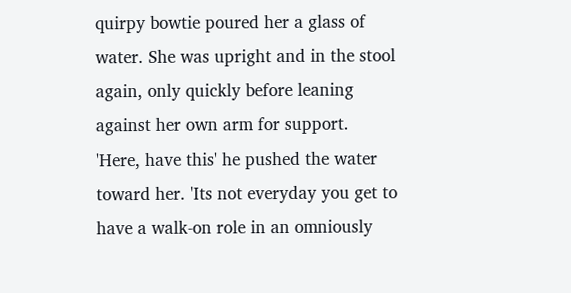quirpy bowtie poured her a glass of water. She was upright and in the stool again, only quickly before leaning against her own arm for support.
'Here, have this' he pushed the water toward her. 'Its not everyday you get to have a walk-on role in an omniously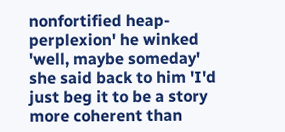nonfortified heap-perplexion' he winked
'well, maybe someday' she said back to him 'I'd just beg it to be a story more coherent than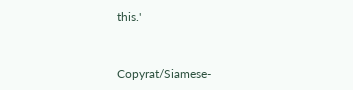this.'


Copyrat/Siamese-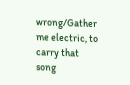wrong/Gather me electric, to carry that song